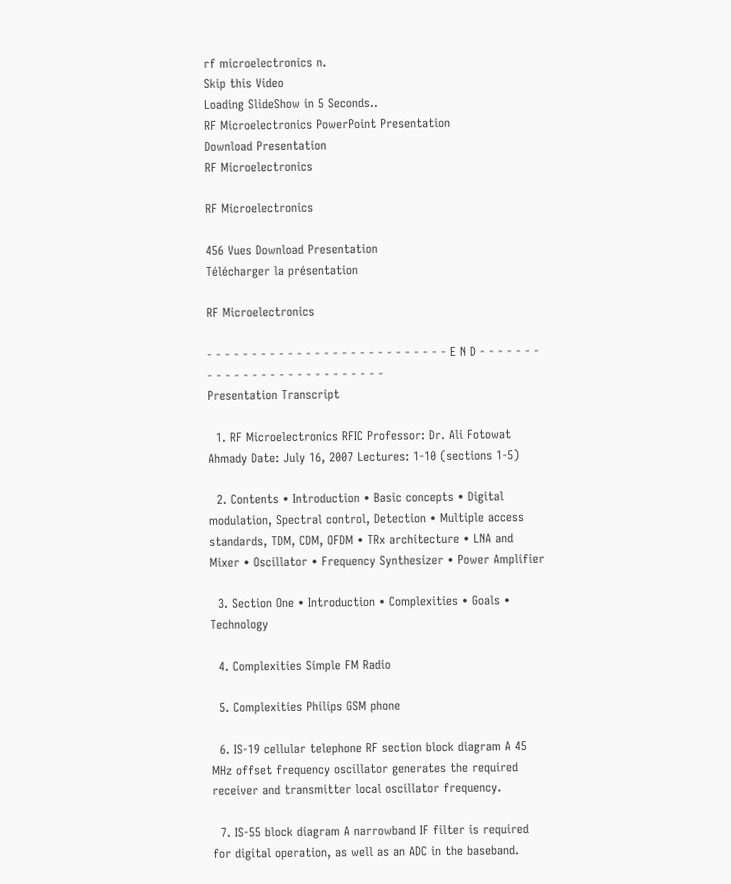rf microelectronics n.
Skip this Video
Loading SlideShow in 5 Seconds..
RF Microelectronics PowerPoint Presentation
Download Presentation
RF Microelectronics

RF Microelectronics

456 Vues Download Presentation
Télécharger la présentation

RF Microelectronics

- - - - - - - - - - - - - - - - - - - - - - - - - - - E N D - - - - - - - - - - - - - - - - - - - - - - - - - - -
Presentation Transcript

  1. RF Microelectronics RFIC Professor: Dr. Ali Fotowat Ahmady Date: July 16, 2007 Lectures: 1-10 (sections 1-5)

  2. Contents • Introduction • Basic concepts • Digital modulation, Spectral control, Detection • Multiple access standards, TDM, CDM, OFDM • TRx architecture • LNA and Mixer • Oscillator • Frequency Synthesizer • Power Amplifier

  3. Section One • Introduction • Complexities • Goals • Technology

  4. Complexities Simple FM Radio

  5. Complexities Philips GSM phone

  6. IS-19 cellular telephone RF section block diagram A 45 MHz offset frequency oscillator generates the required receiver and transmitter local oscillator frequency.

  7. IS-55 block diagram A narrowband IF filter is required for digital operation, as well as an ADC in the baseband.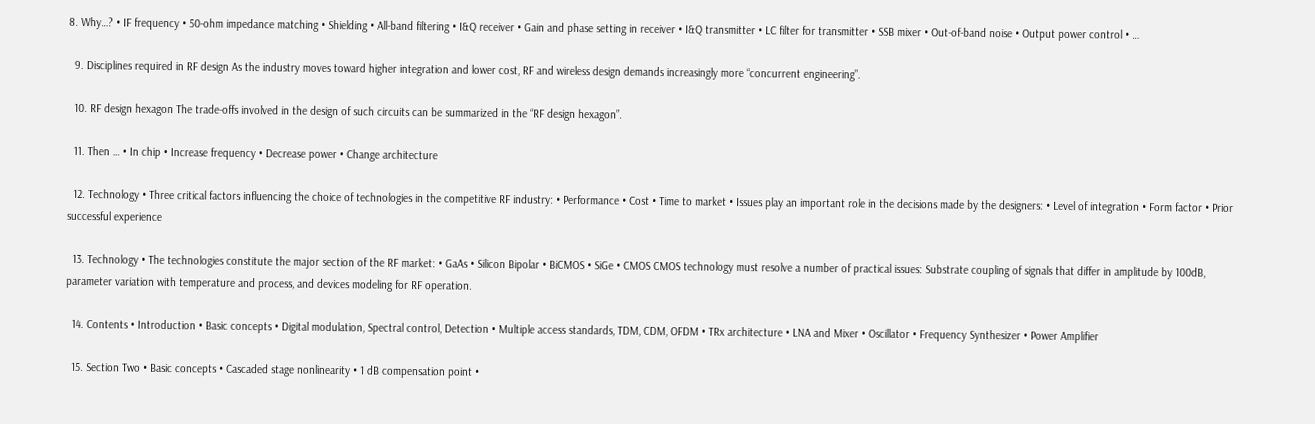8. Why…? • IF frequency • 50-ohm impedance matching • Shielding • All-band filtering • I&Q receiver • Gain and phase setting in receiver • I&Q transmitter • LC filter for transmitter • SSB mixer • Out-of-band noise • Output power control • …

  9. Disciplines required in RF design As the industry moves toward higher integration and lower cost, RF and wireless design demands increasingly more “concurrent engineering”.

  10. RF design hexagon The trade-offs involved in the design of such circuits can be summarized in the “RF design hexagon”.

  11. Then … • In chip • Increase frequency • Decrease power • Change architecture

  12. Technology • Three critical factors influencing the choice of technologies in the competitive RF industry: • Performance • Cost • Time to market • Issues play an important role in the decisions made by the designers: • Level of integration • Form factor • Prior successful experience

  13. Technology • The technologies constitute the major section of the RF market: • GaAs • Silicon Bipolar • BiCMOS • SiGe • CMOS CMOS technology must resolve a number of practical issues: Substrate coupling of signals that differ in amplitude by 100dB, parameter variation with temperature and process, and devices modeling for RF operation.

  14. Contents • Introduction • Basic concepts • Digital modulation, Spectral control, Detection • Multiple access standards, TDM, CDM, OFDM • TRx architecture • LNA and Mixer • Oscillator • Frequency Synthesizer • Power Amplifier

  15. Section Two • Basic concepts • Cascaded stage nonlinearity • 1 dB compensation point •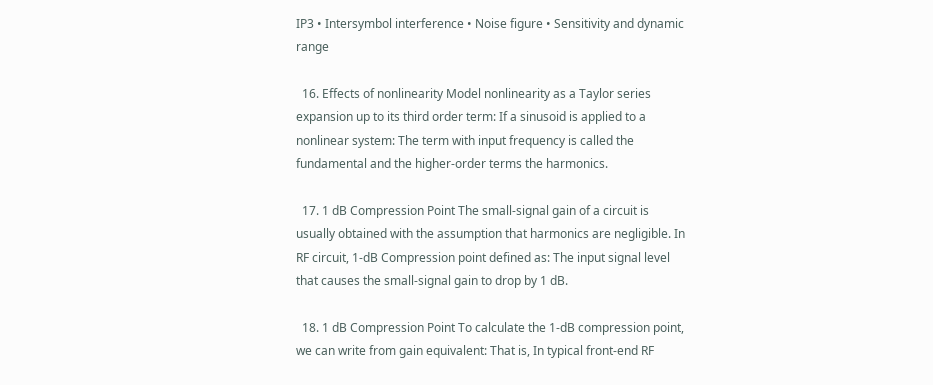IP3 • Intersymbol interference • Noise figure • Sensitivity and dynamic range

  16. Effects of nonlinearity Model nonlinearity as a Taylor series expansion up to its third order term: If a sinusoid is applied to a nonlinear system: The term with input frequency is called the fundamental and the higher-order terms the harmonics.

  17. 1 dB Compression Point The small-signal gain of a circuit is usually obtained with the assumption that harmonics are negligible. In RF circuit, 1-dB Compression point defined as: The input signal level that causes the small-signal gain to drop by 1 dB.

  18. 1 dB Compression Point To calculate the 1-dB compression point, we can write from gain equivalent: That is, In typical front-end RF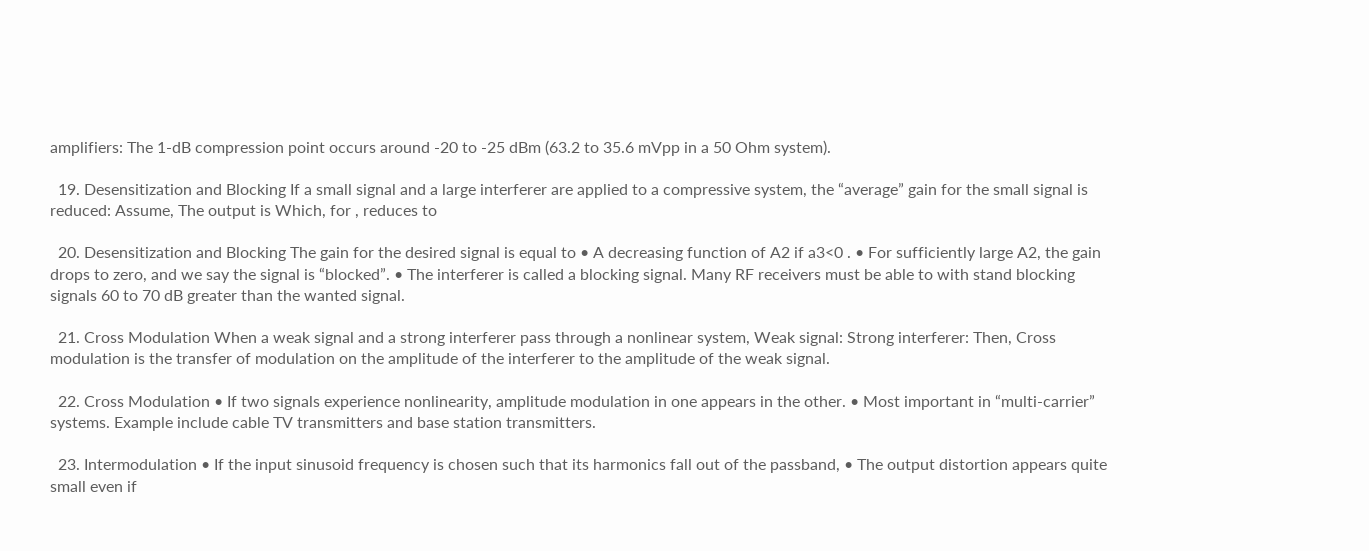amplifiers: The 1-dB compression point occurs around -20 to -25 dBm (63.2 to 35.6 mVpp in a 50 Ohm system).

  19. Desensitization and Blocking If a small signal and a large interferer are applied to a compressive system, the “average” gain for the small signal is reduced: Assume, The output is Which, for , reduces to

  20. Desensitization and Blocking The gain for the desired signal is equal to • A decreasing function of A2 if a3<0 . • For sufficiently large A2, the gain drops to zero, and we say the signal is “blocked”. • The interferer is called a blocking signal. Many RF receivers must be able to with stand blocking signals 60 to 70 dB greater than the wanted signal.

  21. Cross Modulation When a weak signal and a strong interferer pass through a nonlinear system, Weak signal: Strong interferer: Then, Cross modulation is the transfer of modulation on the amplitude of the interferer to the amplitude of the weak signal.

  22. Cross Modulation • If two signals experience nonlinearity, amplitude modulation in one appears in the other. • Most important in “multi-carrier” systems. Example include cable TV transmitters and base station transmitters.

  23. Intermodulation • If the input sinusoid frequency is chosen such that its harmonics fall out of the passband, • The output distortion appears quite small even if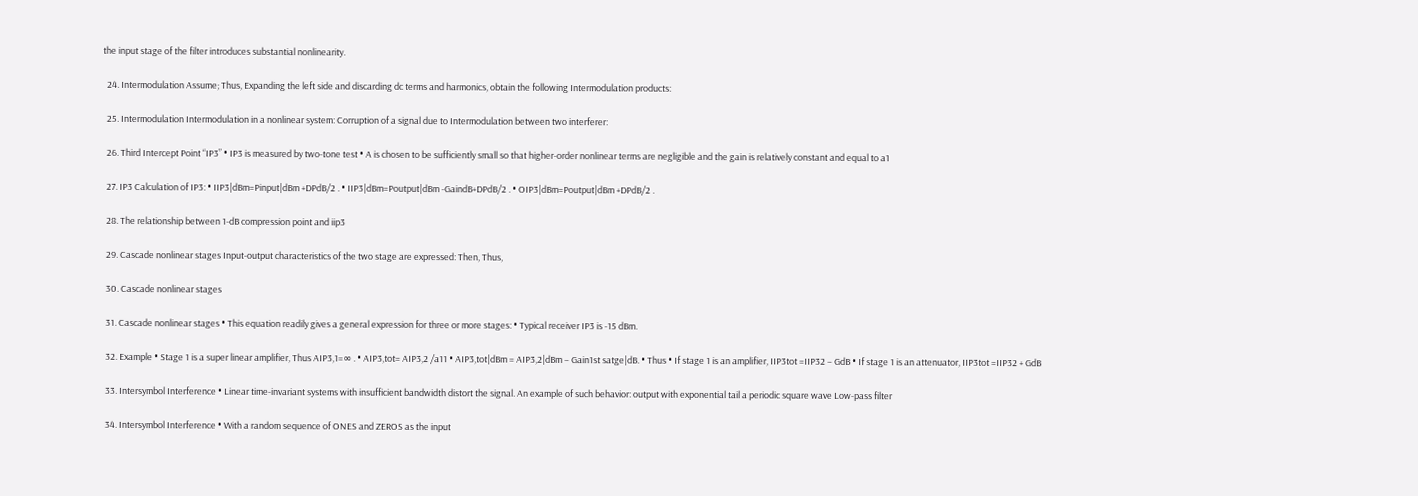the input stage of the filter introduces substantial nonlinearity.

  24. Intermodulation Assume; Thus, Expanding the left side and discarding dc terms and harmonics, obtain the following Intermodulation products:

  25. Intermodulation Intermodulation in a nonlinear system: Corruption of a signal due to Intermodulation between two interferer:

  26. Third Intercept Point “IP3” • IP3 is measured by two-tone test • A is chosen to be sufficiently small so that higher-order nonlinear terms are negligible and the gain is relatively constant and equal to a1

  27. IP3 Calculation of IP3: • IIP3|dBm=Pinput|dBm +DPdB/2 . • IIP3|dBm=Poutput|dBm -GaindB+DPdB/2 . • OIP3|dBm=Poutput|dBm +DPdB/2 .

  28. The relationship between 1-dB compression point and iip3

  29. Cascade nonlinear stages Input-output characteristics of the two stage are expressed: Then, Thus,

  30. Cascade nonlinear stages

  31. Cascade nonlinear stages • This equation readily gives a general expression for three or more stages: • Typical receiver IP3 is -15 dBm.

  32. Example • Stage 1 is a super linear amplifier, Thus AIP3,1=∞ . • AIP3,tot= AIP3,2 /a11 • AIP3,tot|dBm = AIP3,2|dBm – Gain1st satge|dB. • Thus • If stage 1 is an amplifier, IIP3tot =IIP32 – GdB • If stage 1 is an attenuator, IIP3tot =IIP32 + GdB

  33. Intersymbol Interference • Linear time-invariant systems with insufficient bandwidth distort the signal. An example of such behavior: output with exponential tail a periodic square wave Low-pass filter

  34. Intersymbol Interference • With a random sequence of ONES and ZEROS as the input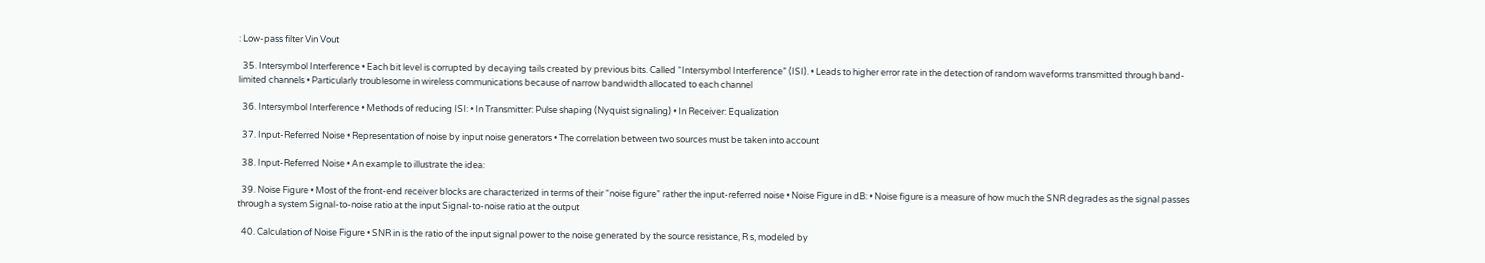: Low-pass filter Vin Vout

  35. Intersymbol Interference • Each bit level is corrupted by decaying tails created by previous bits. Called “Intersymbol Interference” (ISI). • Leads to higher error rate in the detection of random waveforms transmitted through band-limited channels • Particularly troublesome in wireless communications because of narrow bandwidth allocated to each channel

  36. Intersymbol Interference • Methods of reducing ISI: • In Transmitter: Pulse shaping (Nyquist signaling) • In Receiver: Equalization

  37. Input-Referred Noise • Representation of noise by input noise generators • The correlation between two sources must be taken into account

  38. Input-Referred Noise • An example to illustrate the idea:

  39. Noise Figure • Most of the front-end receiver blocks are characterized in terms of their “noise figure” rather the input-referred noise • Noise Figure in dB: • Noise figure is a measure of how much the SNR degrades as the signal passes through a system Signal-to-noise ratio at the input Signal-to-noise ratio at the output

  40. Calculation of Noise Figure • SNR in is the ratio of the input signal power to the noise generated by the source resistance, R s, modeled by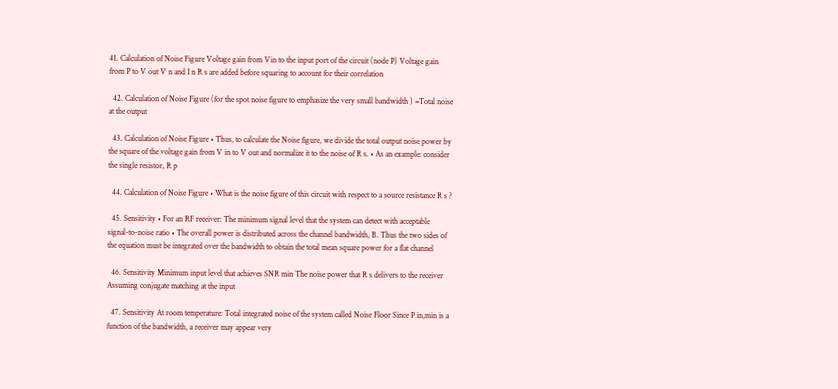41. Calculation of Noise Figure Voltage gain from Vin to the input port of the circuit (node P) Voltage gain from P to V out V n and I n R s are added before squaring to account for their correlation

  42. Calculation of Noise Figure (for the spot noise figure to emphasize the very small bandwidth ) =Total noise at the output

  43. Calculation of Noise Figure • Thus, to calculate the Noise figure, we divide the total output noise power by the square of the voltage gain from V in to V out and normalize it to the noise of R s. • As an example: consider the single resistor, R p

  44. Calculation of Noise Figure • What is the noise figure of this circuit with respect to a source resistance R s ?

  45. Sensitivity • For an RF receiver: The minimum signal level that the system can detect with acceptable signal-to-noise ratio • The overall power is distributed across the channel bandwidth, B. Thus the two sides of the equation must be integrated over the bandwidth to obtain the total mean square power for a flat channel

  46. Sensitivity Minimum input level that achieves SNR min The noise power that R s delivers to the receiver Assuming conjugate matching at the input

  47. Sensitivity At room temperature: Total integrated noise of the system called Noise Floor Since P in,min is a function of the bandwidth, a receiver may appear very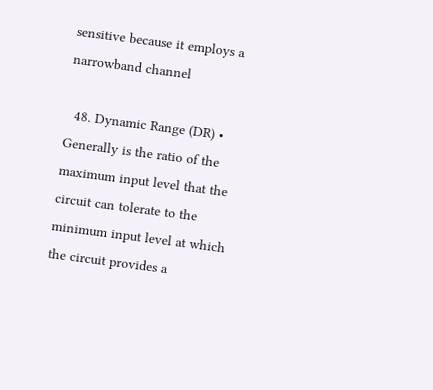sensitive because it employs a narrowband channel

  48. Dynamic Range (DR) • Generally is the ratio of the maximum input level that the circuit can tolerate to the minimum input level at which the circuit provides a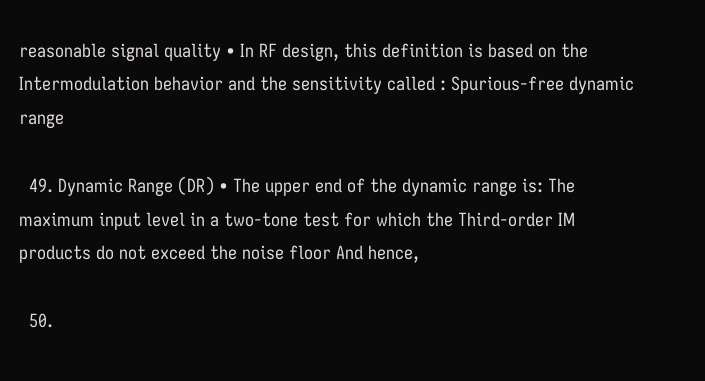reasonable signal quality • In RF design, this definition is based on the Intermodulation behavior and the sensitivity called : Spurious-free dynamic range

  49. Dynamic Range (DR) • The upper end of the dynamic range is: The maximum input level in a two-tone test for which the Third-order IM products do not exceed the noise floor And hence,

  50.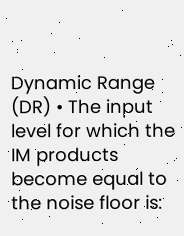Dynamic Range (DR) • The input level for which the IM products become equal to the noise floor is: